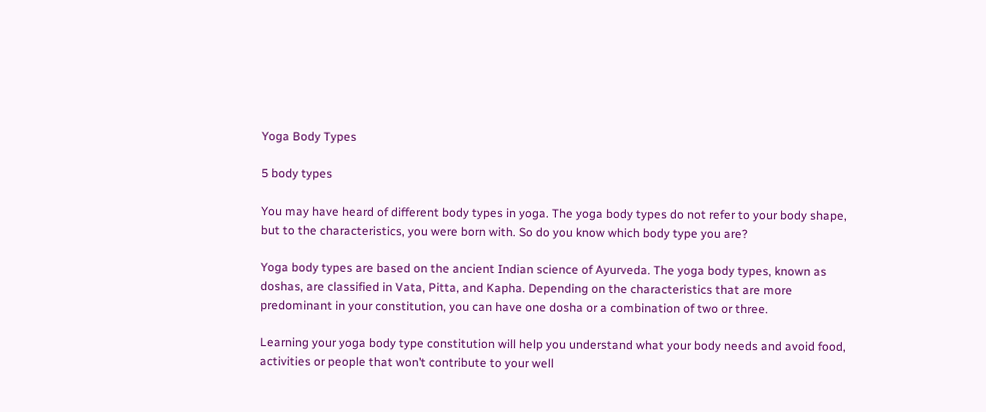Yoga Body Types

5 body types

You may have heard of different body types in yoga. The yoga body types do not refer to your body shape, but to the characteristics, you were born with. So do you know which body type you are?

Yoga body types are based on the ancient Indian science of Ayurveda. The yoga body types, known as doshas, are classified in Vata, Pitta, and Kapha. Depending on the characteristics that are more predominant in your constitution, you can have one dosha or a combination of two or three.

Learning your yoga body type constitution will help you understand what your body needs and avoid food, activities or people that won’t contribute to your well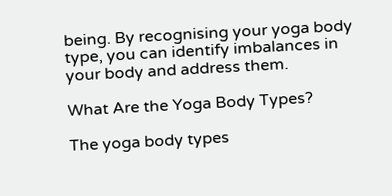being. By recognising your yoga body type, you can identify imbalances in your body and address them.

What Are the Yoga Body Types?

The yoga body types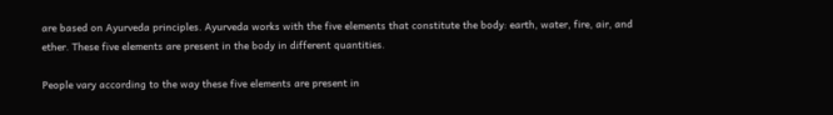are based on Ayurveda principles. Ayurveda works with the five elements that constitute the body: earth, water, fire, air, and ether. These five elements are present in the body in different quantities.

People vary according to the way these five elements are present in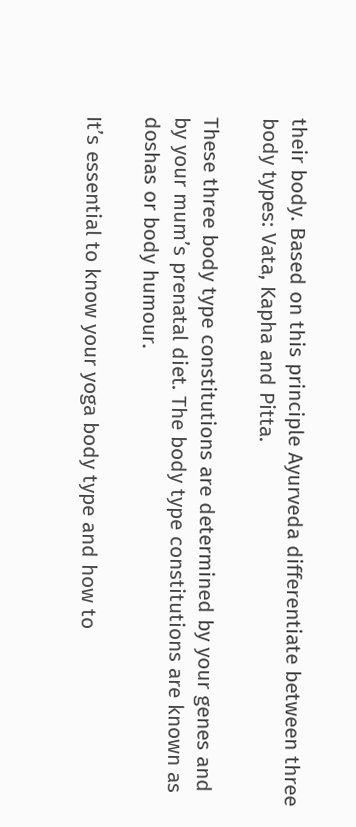their body. Based on this principle Ayurveda differentiate between three body types: Vata, Kapha and Pitta.

These three body type constitutions are determined by your genes and by your mum’s prenatal diet. The body type constitutions are known as doshas or body humour.

It’s essential to know your yoga body type and how to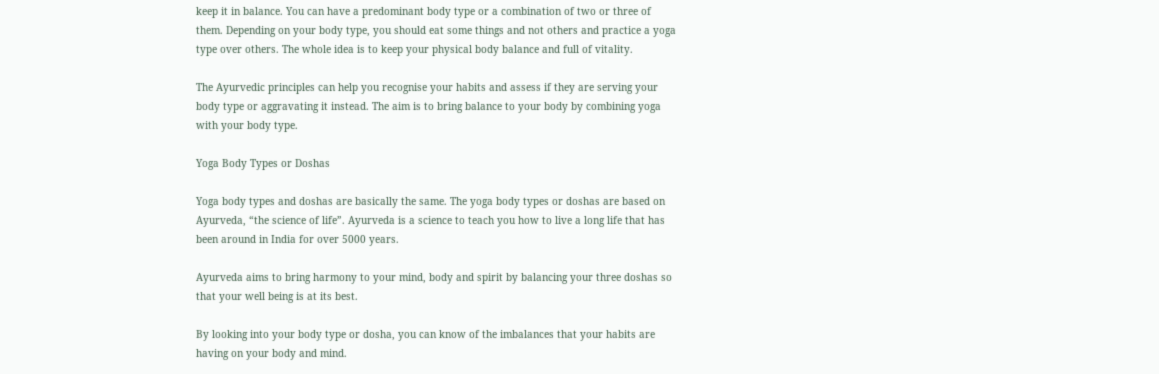keep it in balance. You can have a predominant body type or a combination of two or three of them. Depending on your body type, you should eat some things and not others and practice a yoga type over others. The whole idea is to keep your physical body balance and full of vitality.

The Ayurvedic principles can help you recognise your habits and assess if they are serving your body type or aggravating it instead. The aim is to bring balance to your body by combining yoga with your body type.

Yoga Body Types or Doshas

Yoga body types and doshas are basically the same. The yoga body types or doshas are based on Ayurveda, “the science of life”. Ayurveda is a science to teach you how to live a long life that has been around in India for over 5000 years.

Ayurveda aims to bring harmony to your mind, body and spirit by balancing your three doshas so that your well being is at its best.

By looking into your body type or dosha, you can know of the imbalances that your habits are having on your body and mind.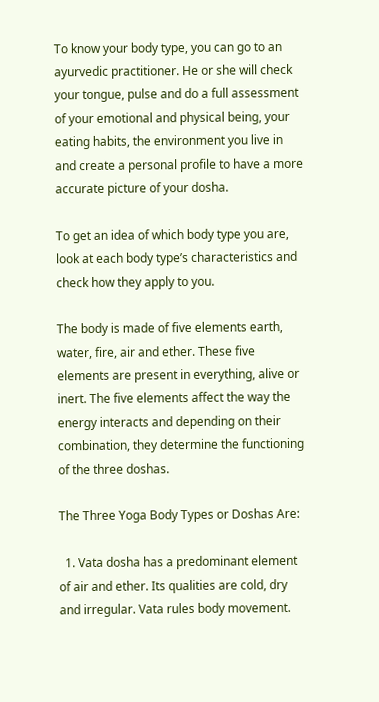To know your body type, you can go to an ayurvedic practitioner. He or she will check your tongue, pulse and do a full assessment of your emotional and physical being, your eating habits, the environment you live in and create a personal profile to have a more accurate picture of your dosha.

To get an idea of which body type you are, look at each body type’s characteristics and check how they apply to you.

The body is made of five elements earth, water, fire, air and ether. These five elements are present in everything, alive or inert. The five elements affect the way the energy interacts and depending on their combination, they determine the functioning of the three doshas.

The Three Yoga Body Types or Doshas Are:

  1. Vata dosha has a predominant element of air and ether. Its qualities are cold, dry and irregular. Vata rules body movement.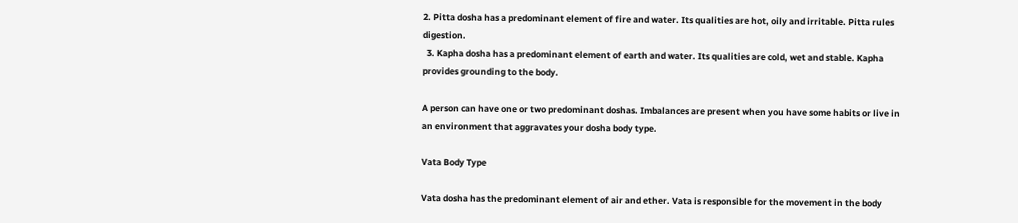2. Pitta dosha has a predominant element of fire and water. Its qualities are hot, oily and irritable. Pitta rules digestion.
  3. Kapha dosha has a predominant element of earth and water. Its qualities are cold, wet and stable. Kapha provides grounding to the body.

A person can have one or two predominant doshas. Imbalances are present when you have some habits or live in an environment that aggravates your dosha body type.

Vata Body Type

Vata dosha has the predominant element of air and ether. Vata is responsible for the movement in the body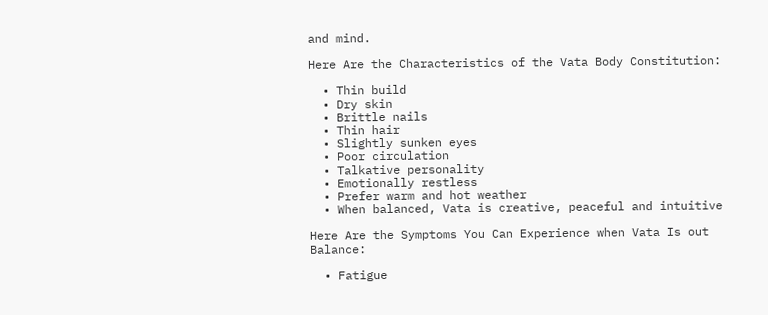and mind.

Here Are the Characteristics of the Vata Body Constitution:

  • Thin build
  • Dry skin
  • Brittle nails
  • Thin hair
  • Slightly sunken eyes
  • Poor circulation
  • Talkative personality
  • Emotionally restless
  • Prefer warm and hot weather
  • When balanced, Vata is creative, peaceful and intuitive

Here Are the Symptoms You Can Experience when Vata Is out Balance:

  • Fatigue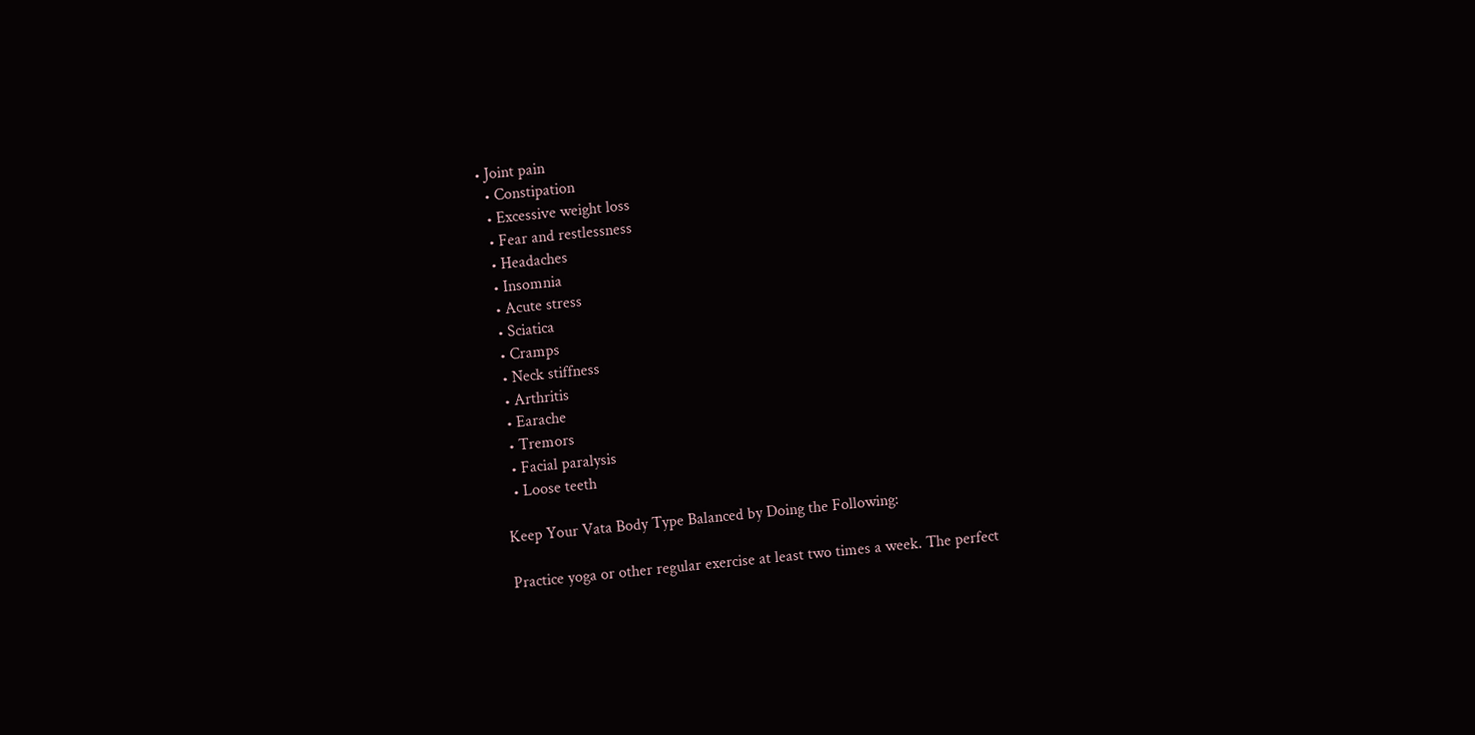• Joint pain
  • Constipation
  • Excessive weight loss
  • Fear and restlessness
  • Headaches
  • Insomnia
  • Acute stress
  • Sciatica
  • Cramps
  • Neck stiffness
  • Arthritis
  • Earache
  • Tremors
  • Facial paralysis
  • Loose teeth

Keep Your Vata Body Type Balanced by Doing the Following:

Practice yoga or other regular exercise at least two times a week. The perfect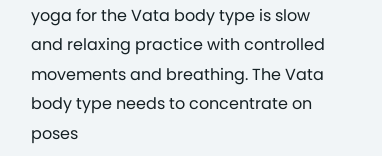yoga for the Vata body type is slow and relaxing practice with controlled movements and breathing. The Vata body type needs to concentrate on poses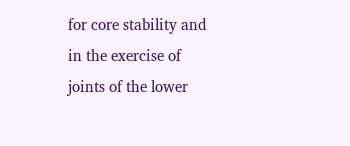for core stability and in the exercise of joints of the lower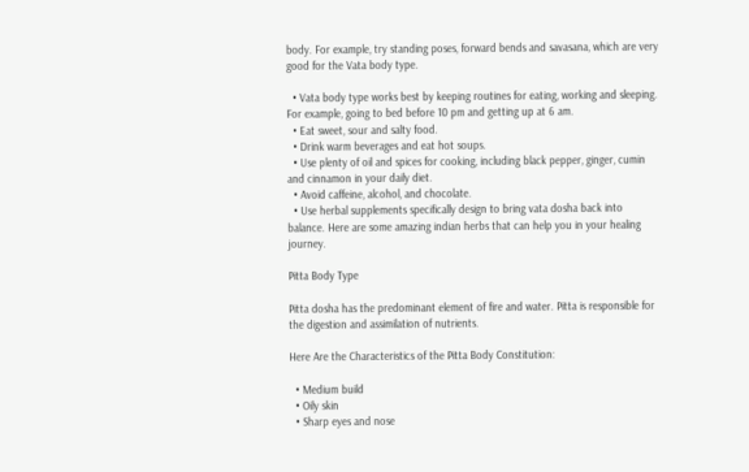body. For example, try standing poses, forward bends and savasana, which are very good for the Vata body type.

  • Vata body type works best by keeping routines for eating, working and sleeping. For example, going to bed before 10 pm and getting up at 6 am.
  • Eat sweet, sour and salty food.
  • Drink warm beverages and eat hot soups.
  • Use plenty of oil and spices for cooking, including black pepper, ginger, cumin and cinnamon in your daily diet.
  • Avoid caffeine, alcohol, and chocolate.
  • Use herbal supplements specifically design to bring vata dosha back into balance. Here are some amazing indian herbs that can help you in your healing journey.

Pitta Body Type

Pitta dosha has the predominant element of fire and water. Pitta is responsible for the digestion and assimilation of nutrients.

Here Are the Characteristics of the Pitta Body Constitution:

  • Medium build
  • Oily skin
  • Sharp eyes and nose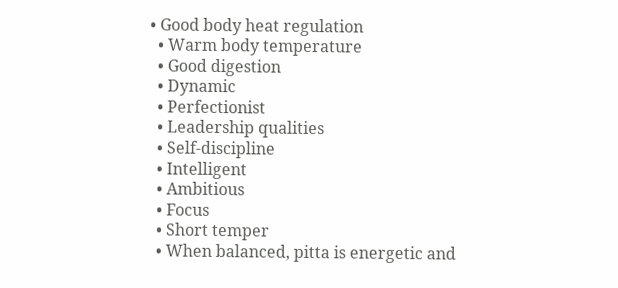• Good body heat regulation
  • Warm body temperature
  • Good digestion
  • Dynamic
  • Perfectionist
  • Leadership qualities
  • Self-discipline
  • Intelligent
  • Ambitious
  • Focus
  • Short temper
  • When balanced, pitta is energetic and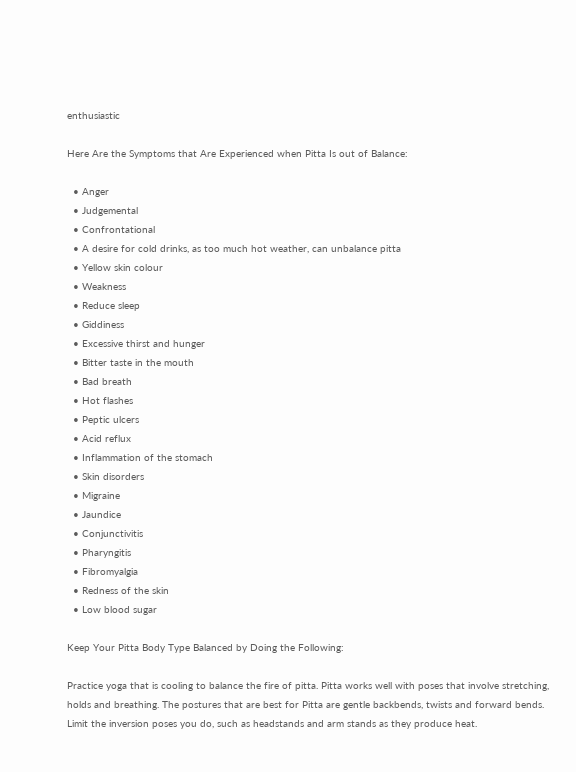enthusiastic

Here Are the Symptoms that Are Experienced when Pitta Is out of Balance:

  • Anger
  • Judgemental
  • Confrontational
  • A desire for cold drinks, as too much hot weather, can unbalance pitta
  • Yellow skin colour
  • Weakness
  • Reduce sleep
  • Giddiness
  • Excessive thirst and hunger
  • Bitter taste in the mouth
  • Bad breath
  • Hot flashes
  • Peptic ulcers
  • Acid reflux
  • Inflammation of the stomach
  • Skin disorders
  • Migraine
  • Jaundice
  • Conjunctivitis
  • Pharyngitis
  • Fibromyalgia
  • Redness of the skin
  • Low blood sugar

Keep Your Pitta Body Type Balanced by Doing the Following:

Practice yoga that is cooling to balance the fire of pitta. Pitta works well with poses that involve stretching, holds and breathing. The postures that are best for Pitta are gentle backbends, twists and forward bends. Limit the inversion poses you do, such as headstands and arm stands as they produce heat.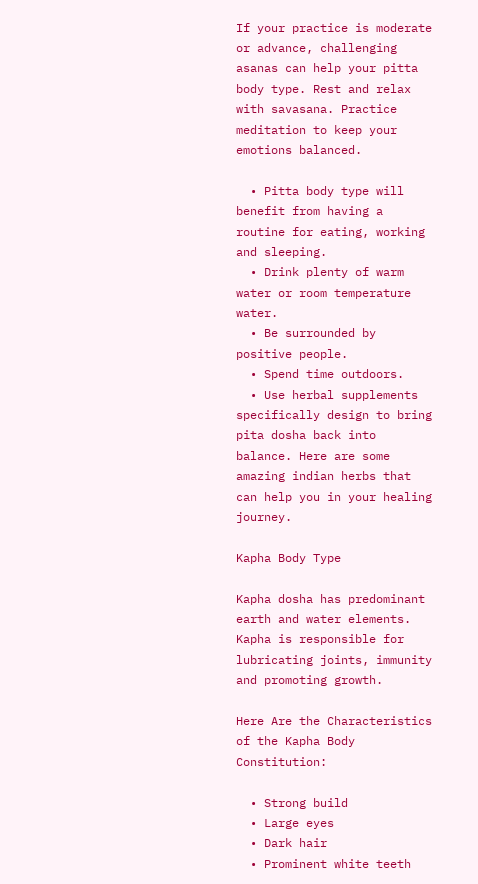If your practice is moderate or advance, challenging asanas can help your pitta body type. Rest and relax with savasana. Practice meditation to keep your emotions balanced.

  • Pitta body type will benefit from having a routine for eating, working and sleeping.
  • Drink plenty of warm water or room temperature water.
  • Be surrounded by positive people.
  • Spend time outdoors.
  • Use herbal supplements specifically design to bring pita dosha back into balance. Here are some amazing indian herbs that can help you in your healing journey.

Kapha Body Type

Kapha dosha has predominant earth and water elements. Kapha is responsible for lubricating joints, immunity and promoting growth.

Here Are the Characteristics of the Kapha Body Constitution:

  • Strong build
  • Large eyes
  • Dark hair
  • Prominent white teeth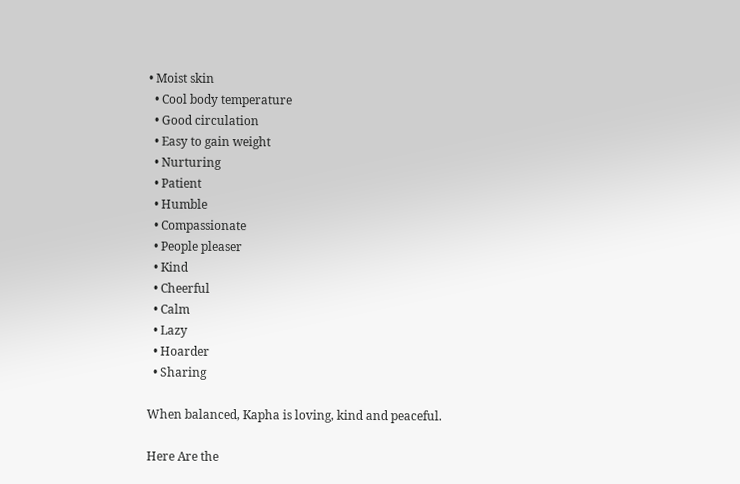• Moist skin
  • Cool body temperature
  • Good circulation
  • Easy to gain weight
  • Nurturing
  • Patient
  • Humble
  • Compassionate
  • People pleaser
  • Kind
  • Cheerful
  • Calm
  • Lazy
  • Hoarder
  • Sharing

When balanced, Kapha is loving, kind and peaceful.

Here Are the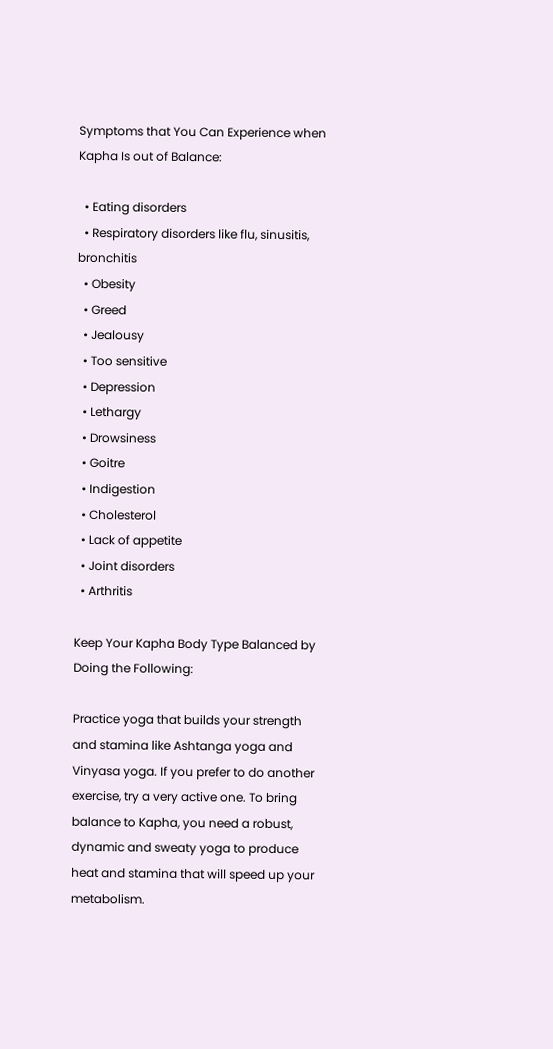Symptoms that You Can Experience when Kapha Is out of Balance:

  • Eating disorders
  • Respiratory disorders like flu, sinusitis, bronchitis
  • Obesity
  • Greed
  • Jealousy
  • Too sensitive
  • Depression
  • Lethargy
  • Drowsiness
  • Goitre
  • Indigestion
  • Cholesterol
  • Lack of appetite
  • Joint disorders
  • Arthritis

Keep Your Kapha Body Type Balanced by Doing the Following:

Practice yoga that builds your strength and stamina like Ashtanga yoga and Vinyasa yoga. If you prefer to do another exercise, try a very active one. To bring balance to Kapha, you need a robust, dynamic and sweaty yoga to produce heat and stamina that will speed up your metabolism.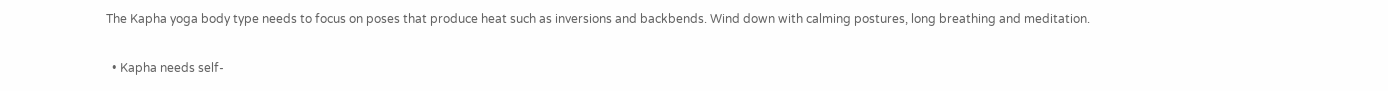The Kapha yoga body type needs to focus on poses that produce heat such as inversions and backbends. Wind down with calming postures, long breathing and meditation.

  • Kapha needs self-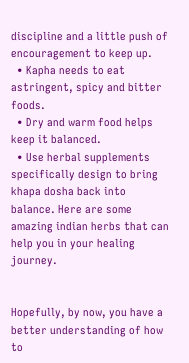discipline and a little push of encouragement to keep up.
  • Kapha needs to eat astringent, spicy and bitter foods.
  • Dry and warm food helps keep it balanced.
  • Use herbal supplements specifically design to bring khapa dosha back into balance. Here are some amazing indian herbs that can help you in your healing journey.


Hopefully, by now, you have a better understanding of how to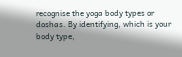recognise the yoga body types or doshas. By identifying, which is your body type,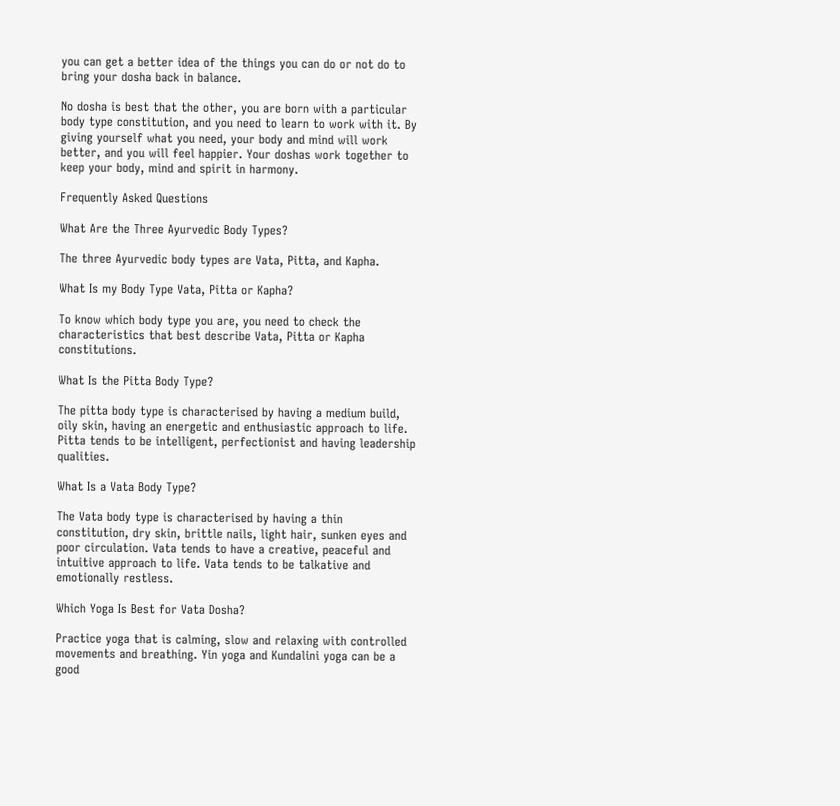you can get a better idea of the things you can do or not do to bring your dosha back in balance.

No dosha is best that the other, you are born with a particular body type constitution, and you need to learn to work with it. By giving yourself what you need, your body and mind will work better, and you will feel happier. Your doshas work together to keep your body, mind and spirit in harmony.

Frequently Asked Questions

What Are the Three Ayurvedic Body Types?

The three Ayurvedic body types are Vata, Pitta, and Kapha.

What Is my Body Type Vata, Pitta or Kapha?

To know which body type you are, you need to check the characteristics that best describe Vata, Pitta or Kapha constitutions.

What Is the Pitta Body Type?

The pitta body type is characterised by having a medium build, oily skin, having an energetic and enthusiastic approach to life. Pitta tends to be intelligent, perfectionist and having leadership qualities.

What Is a Vata Body Type?

The Vata body type is characterised by having a thin constitution, dry skin, brittle nails, light hair, sunken eyes and poor circulation. Vata tends to have a creative, peaceful and intuitive approach to life. Vata tends to be talkative and emotionally restless.

Which Yoga Is Best for Vata Dosha?

Practice yoga that is calming, slow and relaxing with controlled movements and breathing. Yin yoga and Kundalini yoga can be a good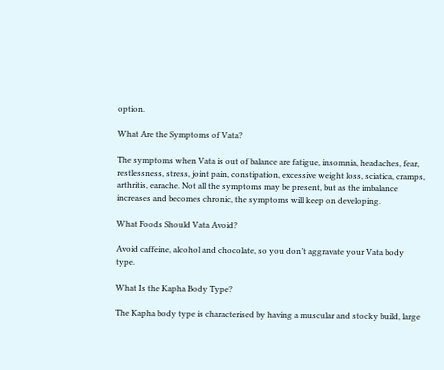option.

What Are the Symptoms of Vata?

The symptoms when Vata is out of balance are fatigue, insomnia, headaches, fear, restlessness, stress, joint pain, constipation, excessive weight loss, sciatica, cramps, arthritis, earache. Not all the symptoms may be present, but as the imbalance increases and becomes chronic, the symptoms will keep on developing.

What Foods Should Vata Avoid?

Avoid caffeine, alcohol and chocolate, so you don’t aggravate your Vata body type.

What Is the Kapha Body Type?

The Kapha body type is characterised by having a muscular and stocky build, large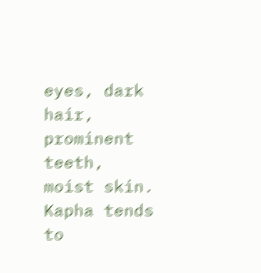eyes, dark hair, prominent teeth, moist skin. Kapha tends to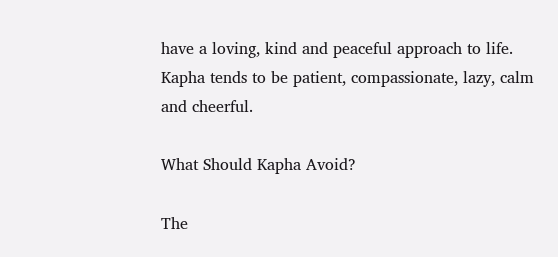have a loving, kind and peaceful approach to life. Kapha tends to be patient, compassionate, lazy, calm and cheerful.

What Should Kapha Avoid?

The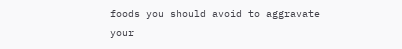foods you should avoid to aggravate your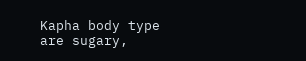Kapha body type are sugary,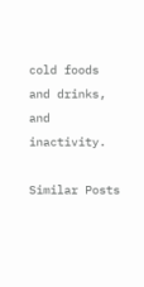cold foods and drinks, and inactivity.

Similar Posts